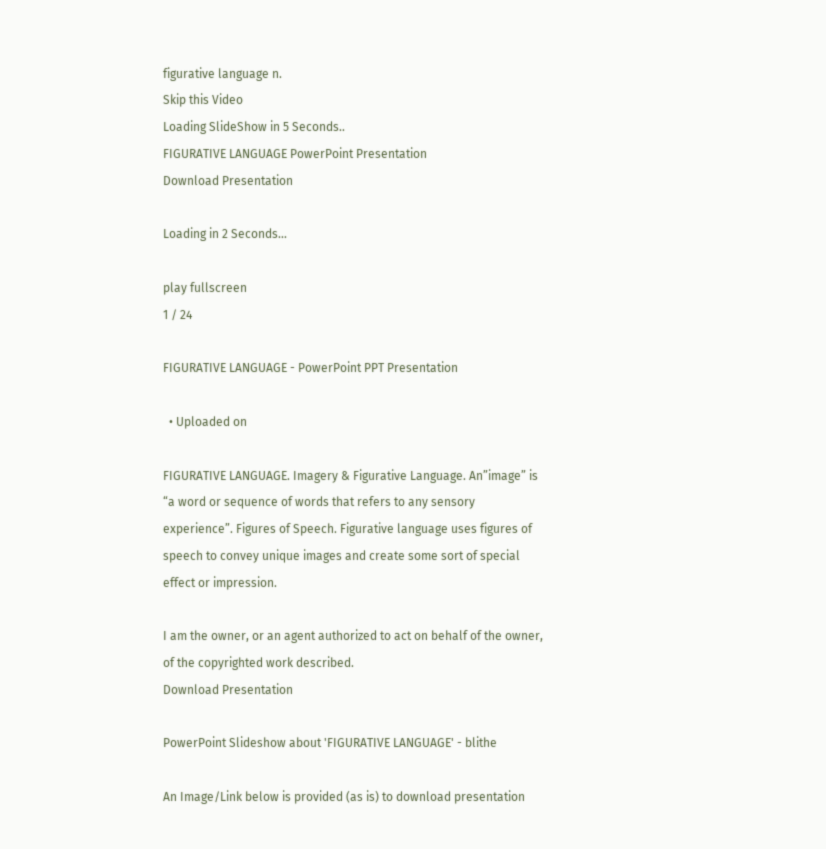figurative language n.
Skip this Video
Loading SlideShow in 5 Seconds..
FIGURATIVE LANGUAGE PowerPoint Presentation
Download Presentation

Loading in 2 Seconds...

play fullscreen
1 / 24

FIGURATIVE LANGUAGE - PowerPoint PPT Presentation

  • Uploaded on

FIGURATIVE LANGUAGE. Imagery & Figurative Language. An”image” is “a word or sequence of words that refers to any sensory experience”. Figures of Speech. Figurative language uses figures of speech to convey unique images and create some sort of special effect or impression.

I am the owner, or an agent authorized to act on behalf of the owner, of the copyrighted work described.
Download Presentation

PowerPoint Slideshow about 'FIGURATIVE LANGUAGE' - blithe

An Image/Link below is provided (as is) to download presentation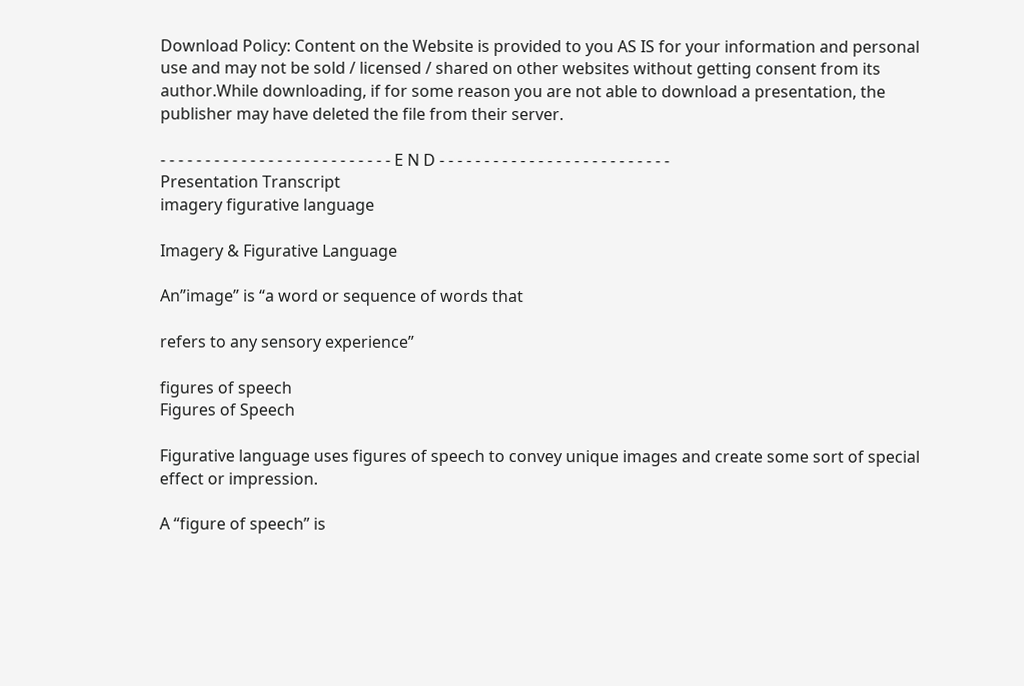Download Policy: Content on the Website is provided to you AS IS for your information and personal use and may not be sold / licensed / shared on other websites without getting consent from its author.While downloading, if for some reason you are not able to download a presentation, the publisher may have deleted the file from their server.

- - - - - - - - - - - - - - - - - - - - - - - - - - E N D - - - - - - - - - - - - - - - - - - - - - - - - - -
Presentation Transcript
imagery figurative language

Imagery & Figurative Language

An”image” is “a word or sequence of words that

refers to any sensory experience”

figures of speech
Figures of Speech

Figurative language uses figures of speech to convey unique images and create some sort of special effect or impression.

A “figure of speech” is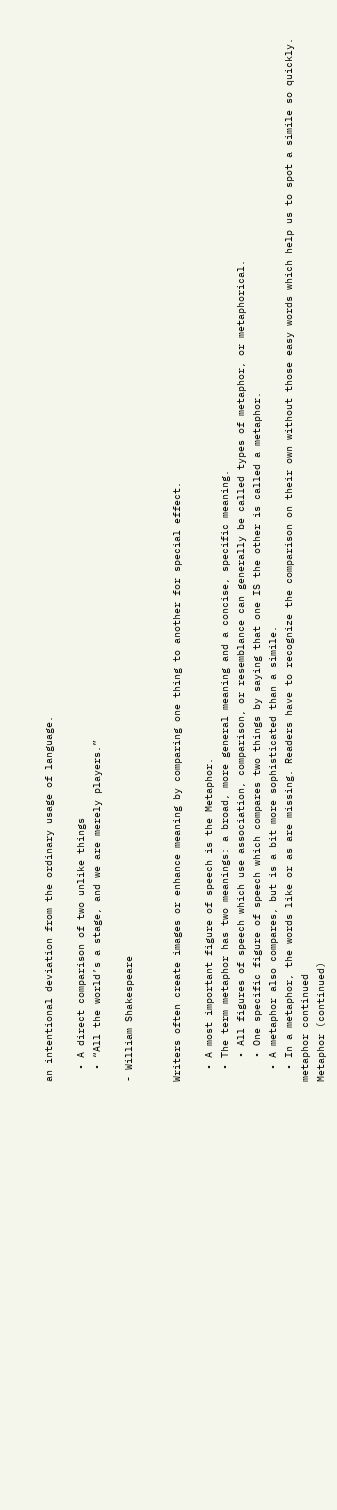an intentional deviation from the ordinary usage of language.

  • A direct comparison of two unlike things
  • “All the world’s a stage, and we are merely players.”

- William Shakespeare


Writers often create images or enhance meaning by comparing one thing to another for special effect.

  • A most important figure of speech is the Metaphor.
  • The term metaphor has two meanings: a broad, more general meaning and a concise, specific meaning.
    • All figures of speech which use association, comparison, or resemblance can generally be called types of metaphor, or metaphorical.
    • One specific figure of speech which compares two things by saying that one IS the other is called a metaphor.
  • A metaphor also compares, but is a bit more sophisticated than a simile.
  • In a metaphor, the words like or as are missing. Readers have to recognize the comparison on their own without those easy words which help us to spot a simile so quickly.
metaphor continued
Metaphor (continued)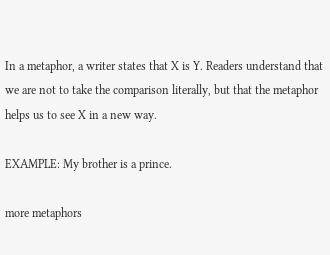In a metaphor, a writer states that X is Y. Readers understand that we are not to take the comparison literally, but that the metaphor helps us to see X in a new way.

EXAMPLE: My brother is a prince.

more metaphors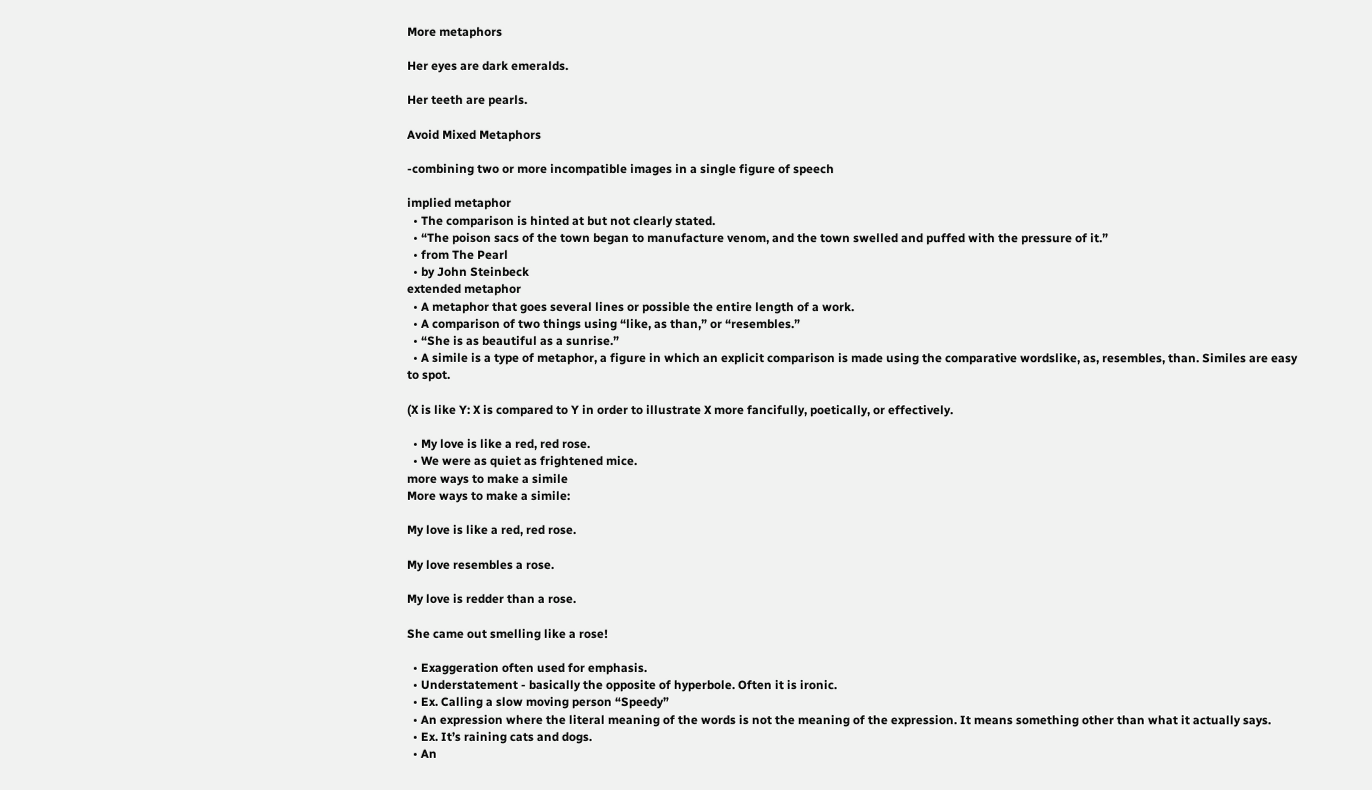More metaphors

Her eyes are dark emeralds.

Her teeth are pearls.

Avoid Mixed Metaphors

-combining two or more incompatible images in a single figure of speech

implied metaphor
  • The comparison is hinted at but not clearly stated.
  • “The poison sacs of the town began to manufacture venom, and the town swelled and puffed with the pressure of it.”
  • from The Pearl
  • by John Steinbeck
extended metaphor
  • A metaphor that goes several lines or possible the entire length of a work.
  • A comparison of two things using “like, as than,” or “resembles.”
  • “She is as beautiful as a sunrise.”
  • A simile is a type of metaphor, a figure in which an explicit comparison is made using the comparative wordslike, as, resembles, than. Similes are easy to spot.

(X is like Y: X is compared to Y in order to illustrate X more fancifully, poetically, or effectively.

  • My love is like a red, red rose.
  • We were as quiet as frightened mice.
more ways to make a simile
More ways to make a simile:

My love is like a red, red rose.

My love resembles a rose.

My love is redder than a rose.

She came out smelling like a rose!

  • Exaggeration often used for emphasis.
  • Understatement - basically the opposite of hyperbole. Often it is ironic.
  • Ex. Calling a slow moving person “Speedy”
  • An expression where the literal meaning of the words is not the meaning of the expression. It means something other than what it actually says.
  • Ex. It’s raining cats and dogs.
  • An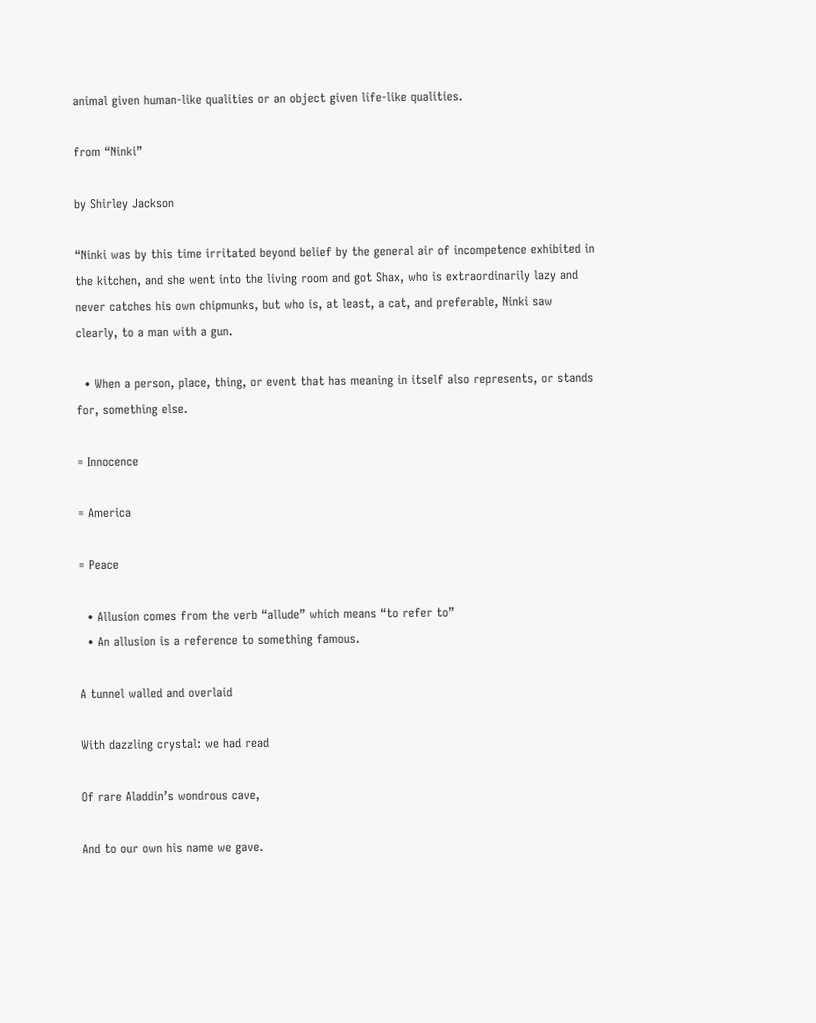animal given human-like qualities or an object given life-like qualities.

from “Ninki”

by Shirley Jackson

“Ninki was by this time irritated beyond belief by the general air of incompetence exhibited in the kitchen, and she went into the living room and got Shax, who is extraordinarily lazy and never catches his own chipmunks, but who is, at least, a cat, and preferable, Ninki saw clearly, to a man with a gun.

  • When a person, place, thing, or event that has meaning in itself also represents, or stands for, something else.

= Innocence

= America

= Peace

  • Allusion comes from the verb “allude” which means “to refer to”
  • An allusion is a reference to something famous.

A tunnel walled and overlaid

With dazzling crystal: we had read

Of rare Aladdin’s wondrous cave,

And to our own his name we gave.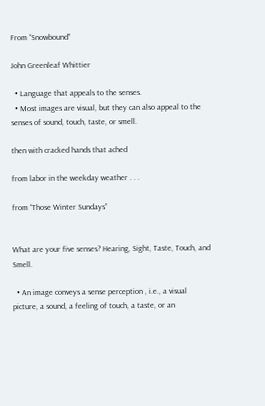From “Snowbound”

John Greenleaf Whittier

  • Language that appeals to the senses.
  • Most images are visual, but they can also appeal to the senses of sound, touch, taste, or smell.

then with cracked hands that ached

from labor in the weekday weather . . .

from “Those Winter Sundays”


What are your five senses? Hearing, Sight, Taste, Touch, and Smell.

  • An image conveys a sense perception , i.e., a visual picture, a sound, a feeling of touch, a taste, or an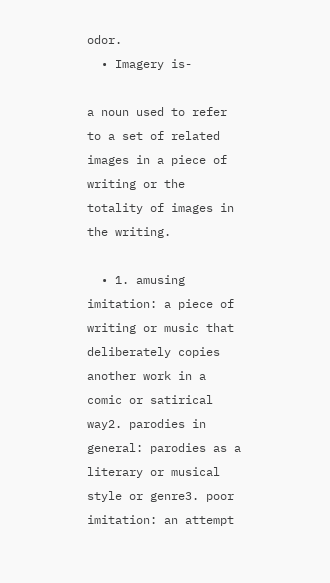odor.
  • Imagery is-

a noun used to refer to a set of related images in a piece of writing or the totality of images in the writing.

  • 1. amusing imitation: a piece of writing or music that deliberately copies another work in a comic or satirical way2. parodies in general: parodies as a literary or musical style or genre3. poor imitation: an attempt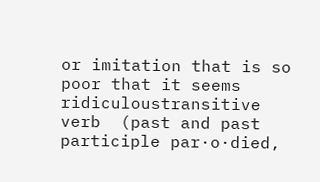or imitation that is so poor that it seems ridiculoustransitive verb  (past and past participle par·o·died,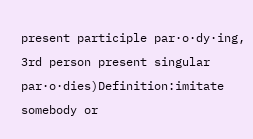present participle par·o·dy·ing, 3rd person present singular par·o·dies)Definition:imitate somebody or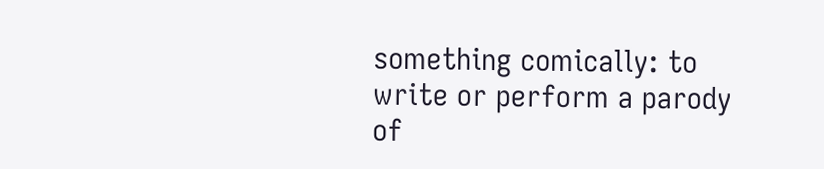something comically: to write or perform a parody of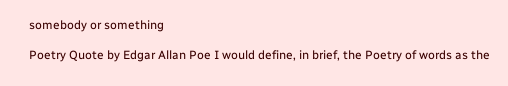somebody or something

Poetry Quote by Edgar Allan Poe I would define, in brief, the Poetry of words as the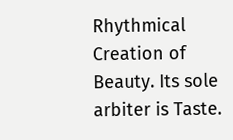Rhythmical Creation of Beauty. Its sole arbiter is Taste.